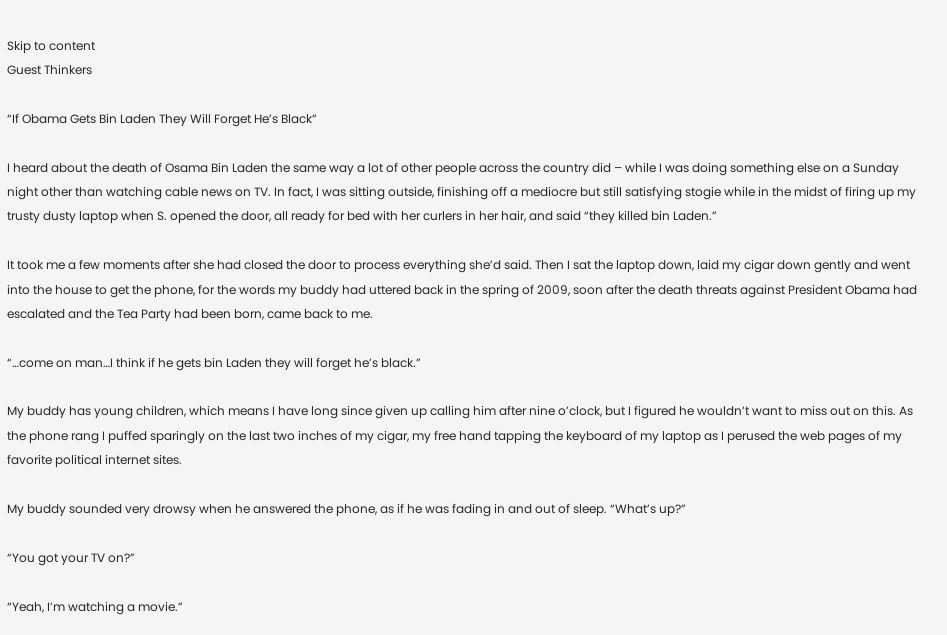Skip to content
Guest Thinkers

“If Obama Gets Bin Laden They Will Forget He’s Black”

I heard about the death of Osama Bin Laden the same way a lot of other people across the country did – while I was doing something else on a Sunday night other than watching cable news on TV. In fact, I was sitting outside, finishing off a mediocre but still satisfying stogie while in the midst of firing up my trusty dusty laptop when S. opened the door, all ready for bed with her curlers in her hair, and said “they killed bin Laden.”

It took me a few moments after she had closed the door to process everything she’d said. Then I sat the laptop down, laid my cigar down gently and went into the house to get the phone, for the words my buddy had uttered back in the spring of 2009, soon after the death threats against President Obama had escalated and the Tea Party had been born, came back to me.

“…come on man…I think if he gets bin Laden they will forget he’s black.”

My buddy has young children, which means I have long since given up calling him after nine o’clock, but I figured he wouldn’t want to miss out on this. As the phone rang I puffed sparingly on the last two inches of my cigar, my free hand tapping the keyboard of my laptop as I perused the web pages of my favorite political internet sites.

My buddy sounded very drowsy when he answered the phone, as if he was fading in and out of sleep. “What’s up?”

“You got your TV on?”

“Yeah, I’m watching a movie.”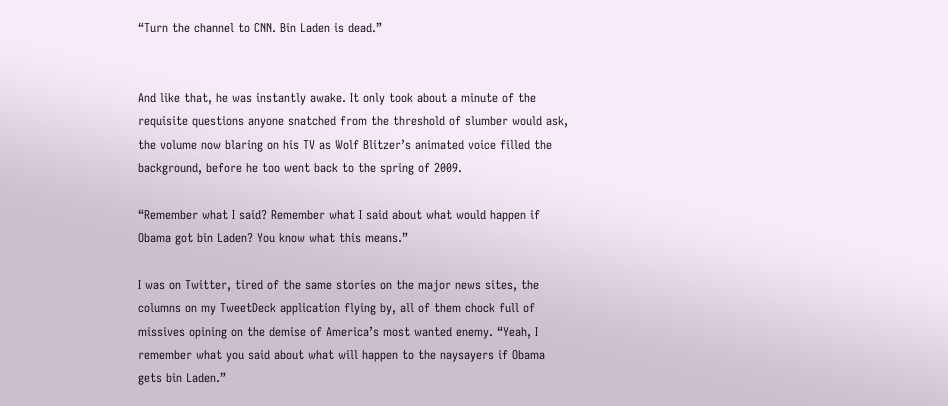“Turn the channel to CNN. Bin Laden is dead.”


And like that, he was instantly awake. It only took about a minute of the requisite questions anyone snatched from the threshold of slumber would ask, the volume now blaring on his TV as Wolf Blitzer’s animated voice filled the background, before he too went back to the spring of 2009.

“Remember what I said? Remember what I said about what would happen if Obama got bin Laden? You know what this means.”

I was on Twitter, tired of the same stories on the major news sites, the columns on my TweetDeck application flying by, all of them chock full of missives opining on the demise of America’s most wanted enemy. “Yeah, I remember what you said about what will happen to the naysayers if Obama gets bin Laden.”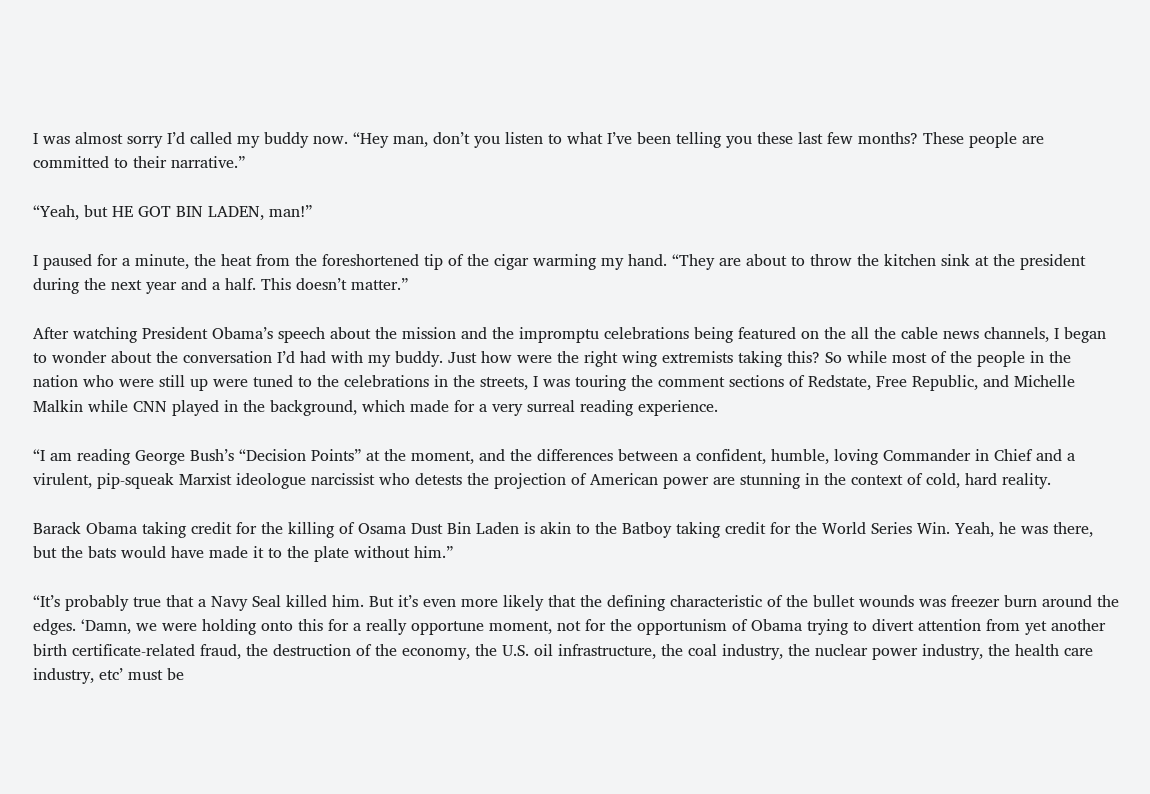I was almost sorry I’d called my buddy now. “Hey man, don’t you listen to what I’ve been telling you these last few months? These people are committed to their narrative.”

“Yeah, but HE GOT BIN LADEN, man!”

I paused for a minute, the heat from the foreshortened tip of the cigar warming my hand. “They are about to throw the kitchen sink at the president during the next year and a half. This doesn’t matter.”

After watching President Obama’s speech about the mission and the impromptu celebrations being featured on the all the cable news channels, I began to wonder about the conversation I’d had with my buddy. Just how were the right wing extremists taking this? So while most of the people in the nation who were still up were tuned to the celebrations in the streets, I was touring the comment sections of Redstate, Free Republic, and Michelle Malkin while CNN played in the background, which made for a very surreal reading experience.

“I am reading George Bush’s “Decision Points” at the moment, and the differences between a confident, humble, loving Commander in Chief and a virulent, pip-squeak Marxist ideologue narcissist who detests the projection of American power are stunning in the context of cold, hard reality.

Barack Obama taking credit for the killing of Osama Dust Bin Laden is akin to the Batboy taking credit for the World Series Win. Yeah, he was there, but the bats would have made it to the plate without him.”

“It’s probably true that a Navy Seal killed him. But it’s even more likely that the defining characteristic of the bullet wounds was freezer burn around the edges. ‘Damn, we were holding onto this for a really opportune moment, not for the opportunism of Obama trying to divert attention from yet another birth certificate-related fraud, the destruction of the economy, the U.S. oil infrastructure, the coal industry, the nuclear power industry, the health care industry, etc’ must be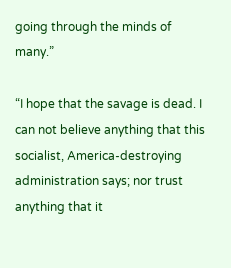going through the minds of many.”

“I hope that the savage is dead. I can not believe anything that this socialist, America-destroying administration says; nor trust anything that it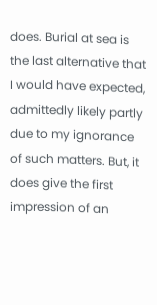does. Burial at sea is the last alternative that I would have expected, admittedly likely partly due to my ignorance of such matters. But, it does give the first impression of an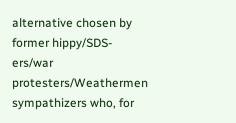alternative chosen by former hippy/SDS-ers/war protesters/Weathermen sympathizers who, for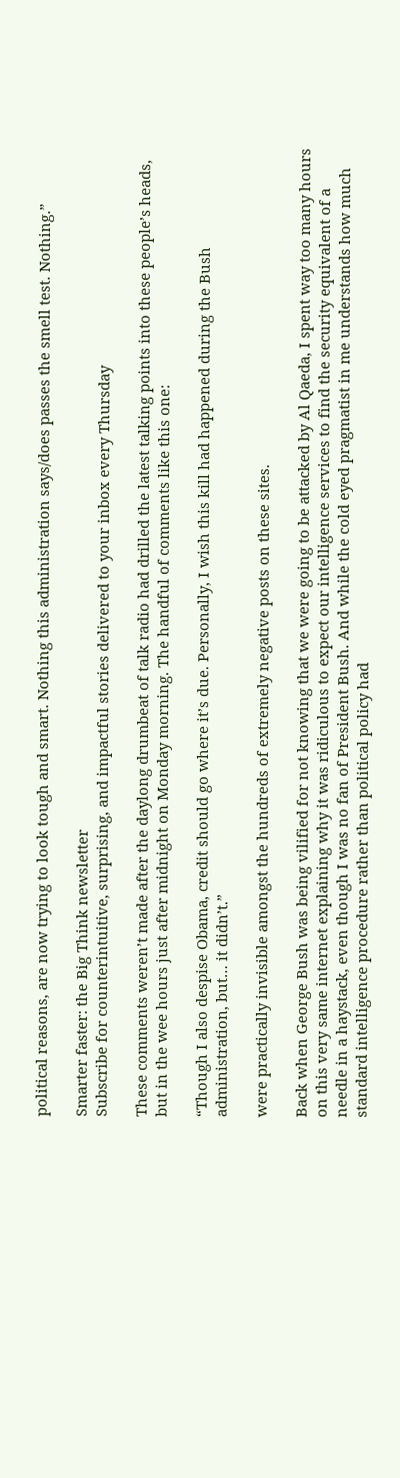political reasons, are now trying to look tough and smart. Nothing this administration says/does passes the smell test. Nothing.”

Smarter faster: the Big Think newsletter
Subscribe for counterintuitive, surprising, and impactful stories delivered to your inbox every Thursday

These comments weren’t made after the daylong drumbeat of talk radio had drilled the latest talking points into these people’s heads, but in the wee hours just after midnight on Monday morning. The handful of comments like this one:

“Though I also despise Obama, credit should go where it’s due. Personally, I wish this kill had happened during the Bush administration, but… it didn’t.”

were practically invisible amongst the hundreds of extremely negative posts on these sites.

Back when George Bush was being vilified for not knowing that we were going to be attacked by Al Qaeda, I spent way too many hours on this very same internet explaining why it was ridiculous to expect our intelligence services to find the security equivalent of a needle in a haystack, even though I was no fan of President Bush. And while the cold eyed pragmatist in me understands how much standard intelligence procedure rather than political policy had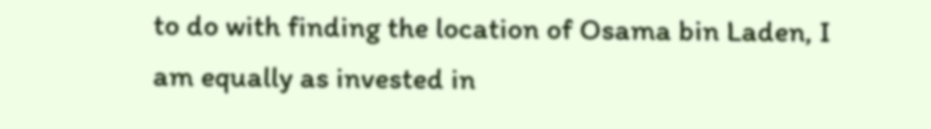to do with finding the location of Osama bin Laden, I am equally as invested in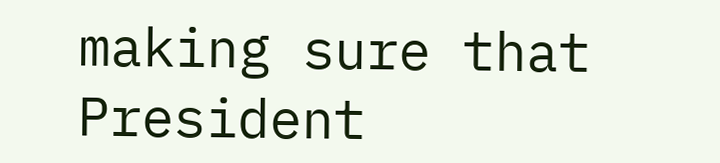making sure that President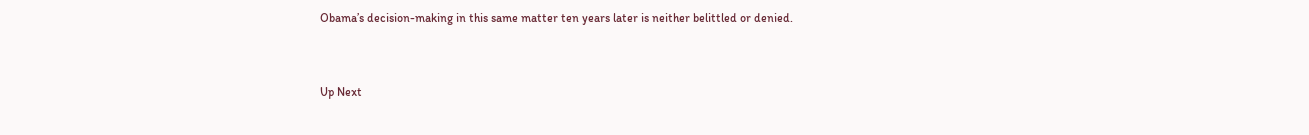Obama’s decision-making in this same matter ten years later is neither belittled or denied.


Up Next